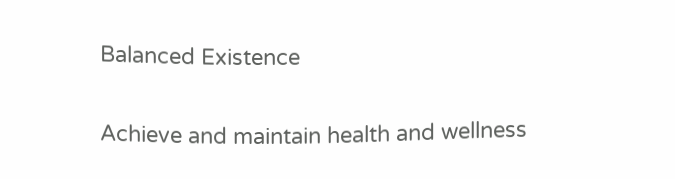Balanced Existence

Achieve and maintain health and wellness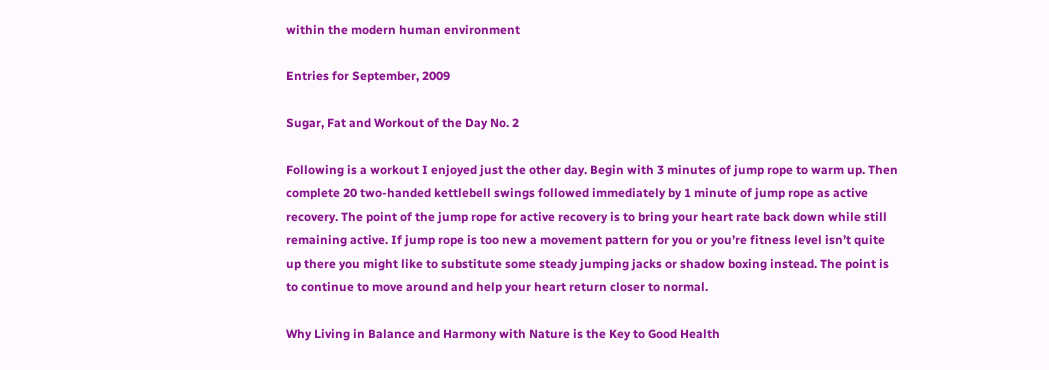within the modern human environment

Entries for September, 2009

Sugar, Fat and Workout of the Day No. 2

Following is a workout I enjoyed just the other day. Begin with 3 minutes of jump rope to warm up. Then complete 20 two-handed kettlebell swings followed immediately by 1 minute of jump rope as active recovery. The point of the jump rope for active recovery is to bring your heart rate back down while still remaining active. If jump rope is too new a movement pattern for you or you’re fitness level isn’t quite up there you might like to substitute some steady jumping jacks or shadow boxing instead. The point is to continue to move around and help your heart return closer to normal.

Why Living in Balance and Harmony with Nature is the Key to Good Health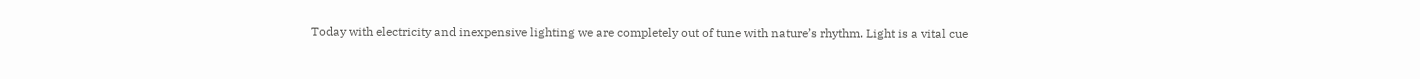Today with electricity and inexpensive lighting we are completely out of tune with nature’s rhythm. Light is a vital cue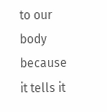to our body because it tells it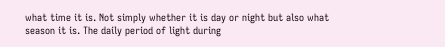what time it is. Not simply whether it is day or night but also what season it is. The daily period of light during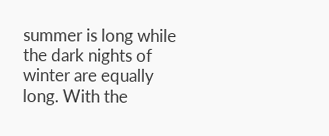summer is long while the dark nights of winter are equally long. With the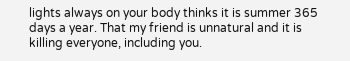lights always on your body thinks it is summer 365 days a year. That my friend is unnatural and it is killing everyone, including you.